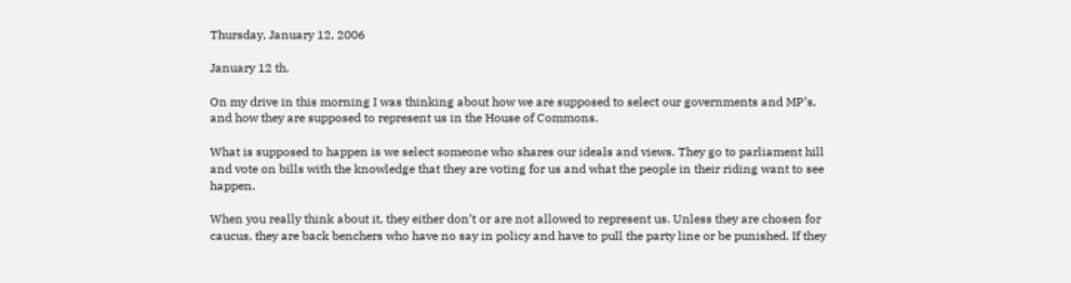Thursday, January 12, 2006

January 12 th.

On my drive in this morning I was thinking about how we are supposed to select our governments and MP’s, and how they are supposed to represent us in the House of Commons.

What is supposed to happen is we select someone who shares our ideals and views. They go to parliament hill and vote on bills with the knowledge that they are voting for us and what the people in their riding want to see happen.

When you really think about it, they either don’t or are not allowed to represent us. Unless they are chosen for caucus, they are back benchers who have no say in policy and have to pull the party line or be punished. If they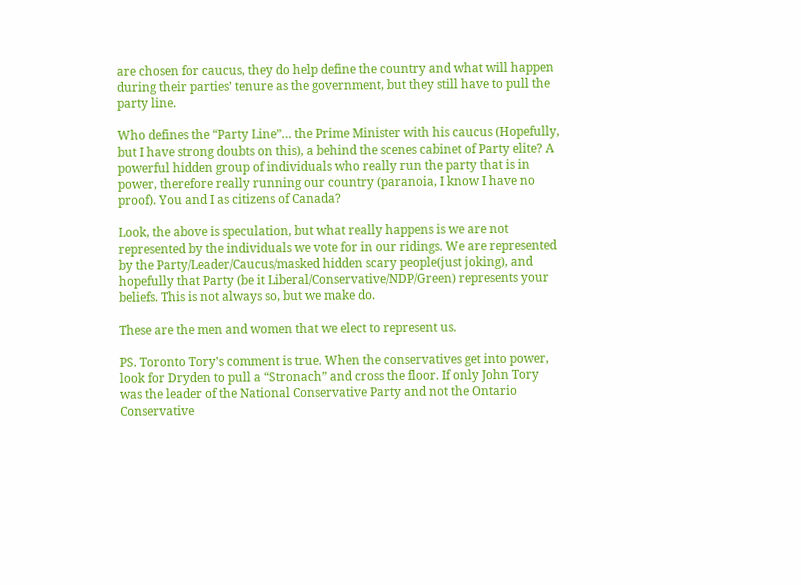are chosen for caucus, they do help define the country and what will happen during their parties’ tenure as the government, but they still have to pull the party line.

Who defines the “Party Line”… the Prime Minister with his caucus (Hopefully, but I have strong doubts on this), a behind the scenes cabinet of Party elite? A powerful hidden group of individuals who really run the party that is in power, therefore really running our country (paranoia, I know I have no proof). You and I as citizens of Canada?

Look, the above is speculation, but what really happens is we are not represented by the individuals we vote for in our ridings. We are represented by the Party/Leader/Caucus/masked hidden scary people(just joking), and hopefully that Party (be it Liberal/Conservative/NDP/Green) represents your beliefs. This is not always so, but we make do.

These are the men and women that we elect to represent us.

PS. Toronto Tory’s comment is true. When the conservatives get into power, look for Dryden to pull a “Stronach” and cross the floor. If only John Tory was the leader of the National Conservative Party and not the Ontario Conservative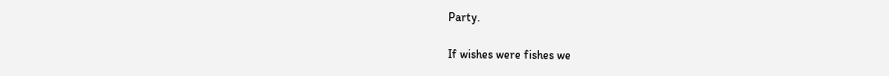Party.

If wishes were fishes we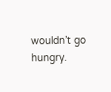wouldn’t go hungry.